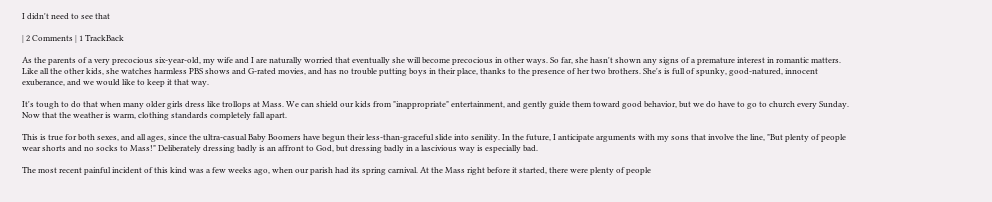I didn't need to see that

| 2 Comments | 1 TrackBack

As the parents of a very precocious six-year-old, my wife and I are naturally worried that eventually she will become precocious in other ways. So far, she hasn't shown any signs of a premature interest in romantic matters. Like all the other kids, she watches harmless PBS shows and G-rated movies, and has no trouble putting boys in their place, thanks to the presence of her two brothers. She's is full of spunky, good-natured, innocent exuberance, and we would like to keep it that way.

It's tough to do that when many older girls dress like trollops at Mass. We can shield our kids from "inappropriate" entertainment, and gently guide them toward good behavior, but we do have to go to church every Sunday. Now that the weather is warm, clothing standards completely fall apart.

This is true for both sexes, and all ages, since the ultra-casual Baby Boomers have begun their less-than-graceful slide into senility. In the future, I anticipate arguments with my sons that involve the line, "But plenty of people wear shorts and no socks to Mass!" Deliberately dressing badly is an affront to God, but dressing badly in a lascivious way is especially bad.

The most recent painful incident of this kind was a few weeks ago, when our parish had its spring carnival. At the Mass right before it started, there were plenty of people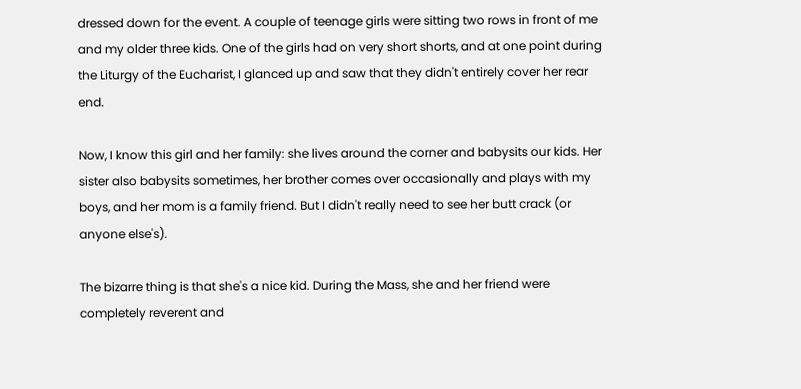dressed down for the event. A couple of teenage girls were sitting two rows in front of me and my older three kids. One of the girls had on very short shorts, and at one point during the Liturgy of the Eucharist, I glanced up and saw that they didn't entirely cover her rear end.

Now, I know this girl and her family: she lives around the corner and babysits our kids. Her sister also babysits sometimes, her brother comes over occasionally and plays with my boys, and her mom is a family friend. But I didn't really need to see her butt crack (or anyone else's).

The bizarre thing is that she's a nice kid. During the Mass, she and her friend were completely reverent and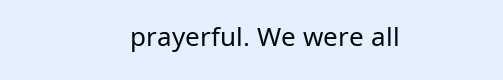prayerful. We were all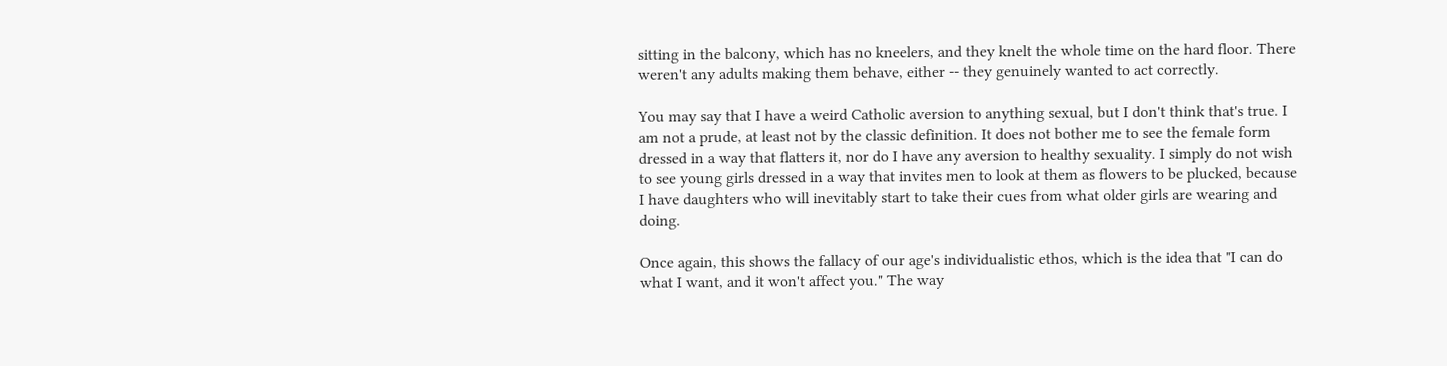sitting in the balcony, which has no kneelers, and they knelt the whole time on the hard floor. There weren't any adults making them behave, either -- they genuinely wanted to act correctly.

You may say that I have a weird Catholic aversion to anything sexual, but I don't think that's true. I am not a prude, at least not by the classic definition. It does not bother me to see the female form dressed in a way that flatters it, nor do I have any aversion to healthy sexuality. I simply do not wish to see young girls dressed in a way that invites men to look at them as flowers to be plucked, because I have daughters who will inevitably start to take their cues from what older girls are wearing and doing.

Once again, this shows the fallacy of our age's individualistic ethos, which is the idea that "I can do what I want, and it won't affect you." The way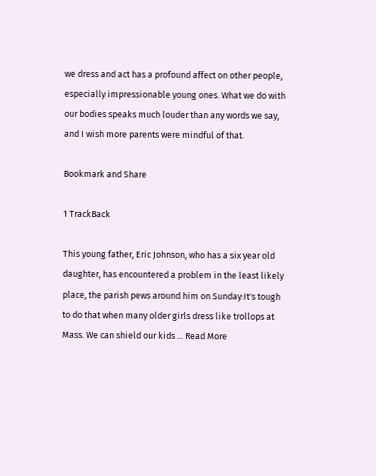we dress and act has a profound affect on other people, especially impressionable young ones. What we do with our bodies speaks much louder than any words we say, and I wish more parents were mindful of that.

Bookmark and Share

1 TrackBack

This young father, Eric Johnson, who has a six year old daughter, has encountered a problem in the least likely place, the parish pews around him on Sunday:It's tough to do that when many older girls dress like trollops at Mass. We can shield our kids ... Read More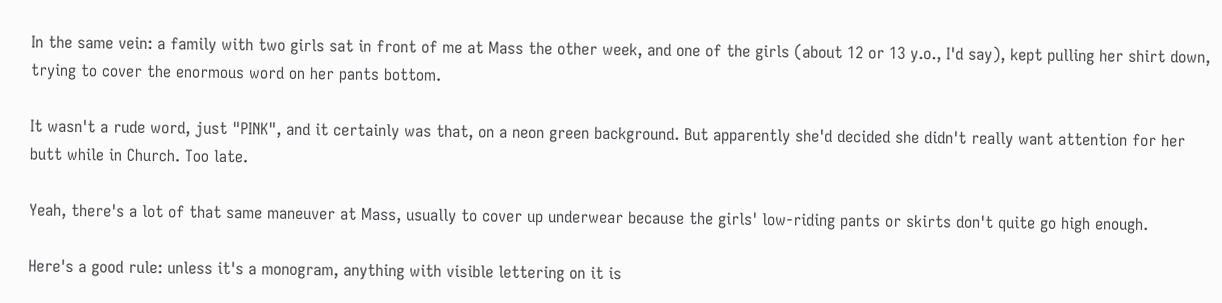In the same vein: a family with two girls sat in front of me at Mass the other week, and one of the girls (about 12 or 13 y.o., I'd say), kept pulling her shirt down, trying to cover the enormous word on her pants bottom.

It wasn't a rude word, just "PINK", and it certainly was that, on a neon green background. But apparently she'd decided she didn't really want attention for her butt while in Church. Too late.

Yeah, there's a lot of that same maneuver at Mass, usually to cover up underwear because the girls' low-riding pants or skirts don't quite go high enough.

Here's a good rule: unless it's a monogram, anything with visible lettering on it is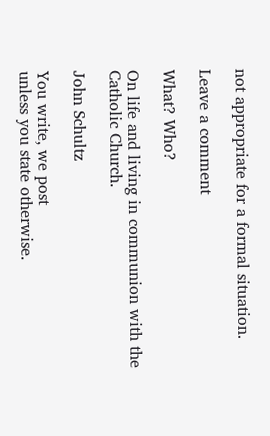not appropriate for a formal situation.

Leave a comment

What? Who?

On life and living in communion with the Catholic Church.

John Schultz

You write, we post
unless you state otherwise.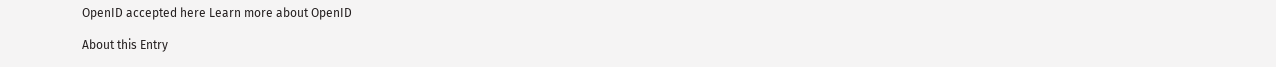OpenID accepted here Learn more about OpenID

About this Entry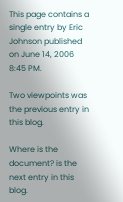This page contains a single entry by Eric Johnson published on June 14, 2006 8:45 PM.

Two viewpoints was the previous entry in this blog.

Where is the document? is the next entry in this blog.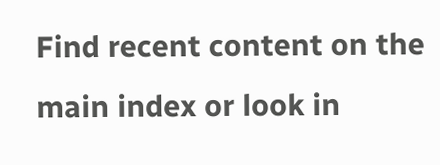Find recent content on the main index or look in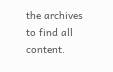the archives to find all content.